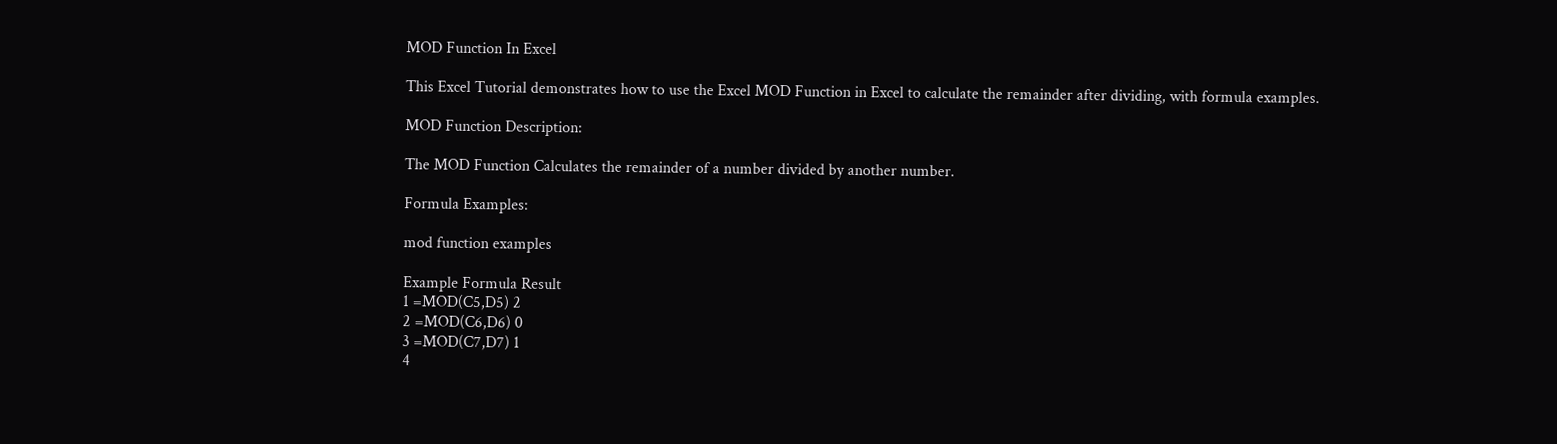MOD Function In Excel

This Excel Tutorial demonstrates how to use the Excel MOD Function in Excel to calculate the remainder after dividing, with formula examples.

MOD Function Description:

The MOD Function Calculates the remainder of a number divided by another number.

Formula Examples:

mod function examples

Example Formula Result
1 =MOD(C5,D5) 2
2 =MOD(C6,D6) 0
3 =MOD(C7,D7) 1
4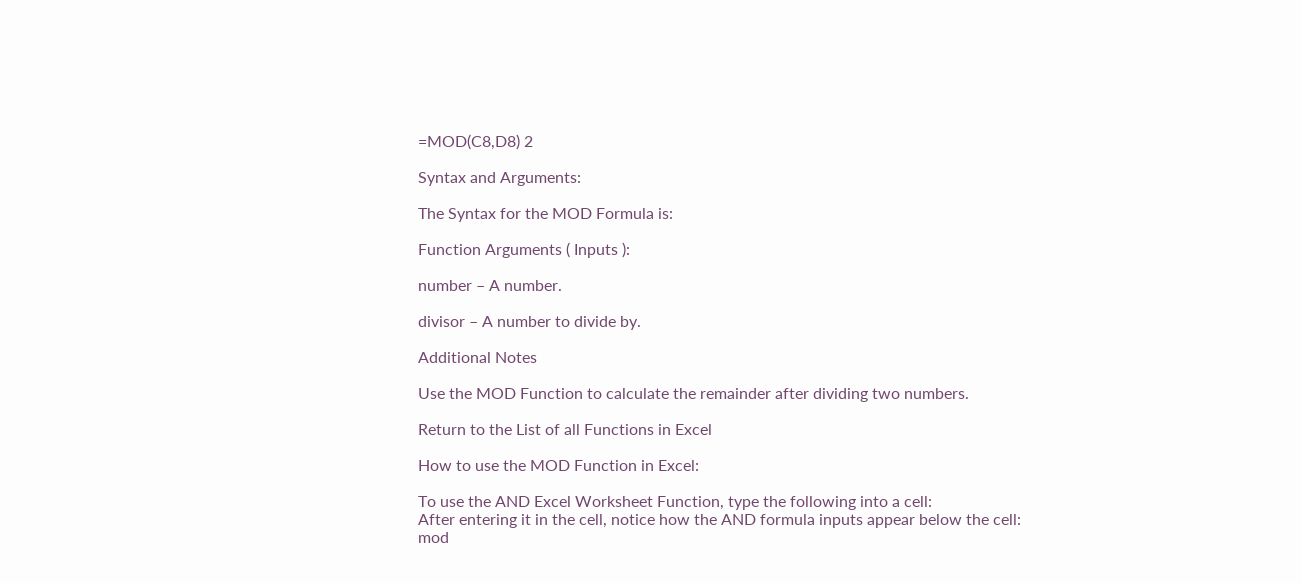=MOD(C8,D8) 2

Syntax and Arguments:

The Syntax for the MOD Formula is:

Function Arguments ( Inputs ):

number – A number.

divisor – A number to divide by.

Additional Notes

Use the MOD Function to calculate the remainder after dividing two numbers.

Return to the List of all Functions in Excel

How to use the MOD Function in Excel:

To use the AND Excel Worksheet Function, type the following into a cell:
After entering it in the cell, notice how the AND formula inputs appear below the cell:
mod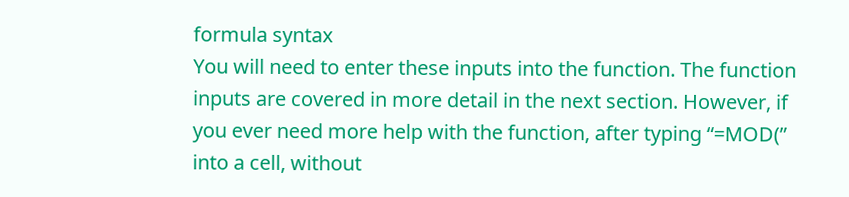formula syntax
You will need to enter these inputs into the function. The function inputs are covered in more detail in the next section. However, if you ever need more help with the function, after typing “=MOD(” into a cell, without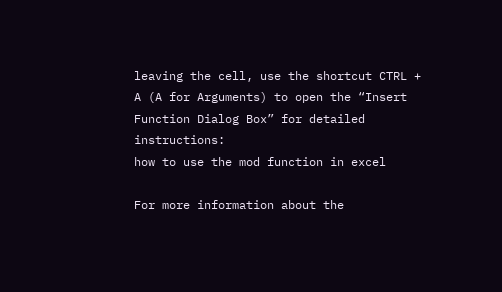leaving the cell, use the shortcut CTRL + A (A for Arguments) to open the “Insert Function Dialog Box” for detailed instructions:
how to use the mod function in excel

For more information about the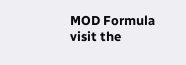MOD Formula visit the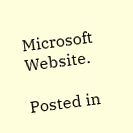Microsoft Website.

Posted in